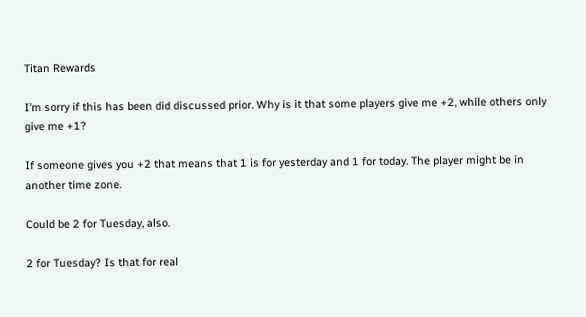Titan Rewards

I’m sorry if this has been did discussed prior. Why is it that some players give me +2, while others only give me +1?

If someone gives you +2 that means that 1 is for yesterday and 1 for today. The player might be in another time zone.

Could be 2 for Tuesday, also.

2 for Tuesday? Is that for real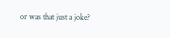or was that just a joke?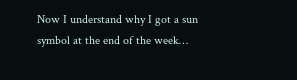Now I understand why I got a sun symbol at the end of the week…